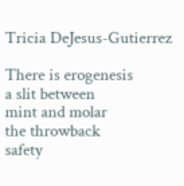Tricia DeJesus-Gutierrez

There is erogenesis
a slit between
mint and molar
the throwback
safety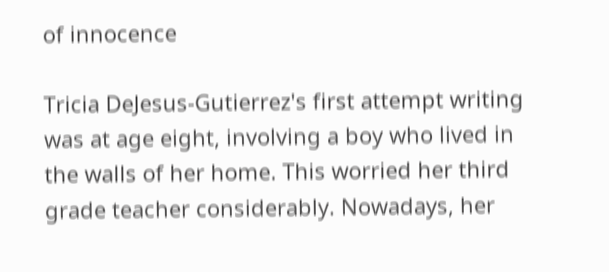of innocence

Tricia DeJesus-Gutierrez's first attempt writing was at age eight, involving a boy who lived in the walls of her home. This worried her third grade teacher considerably. Nowadays, her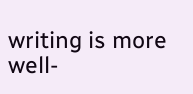writing is more well-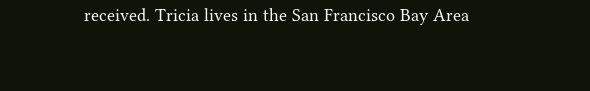received. Tricia lives in the San Francisco Bay Area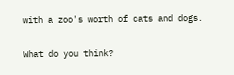with a zoo's worth of cats and dogs.

What do you think?